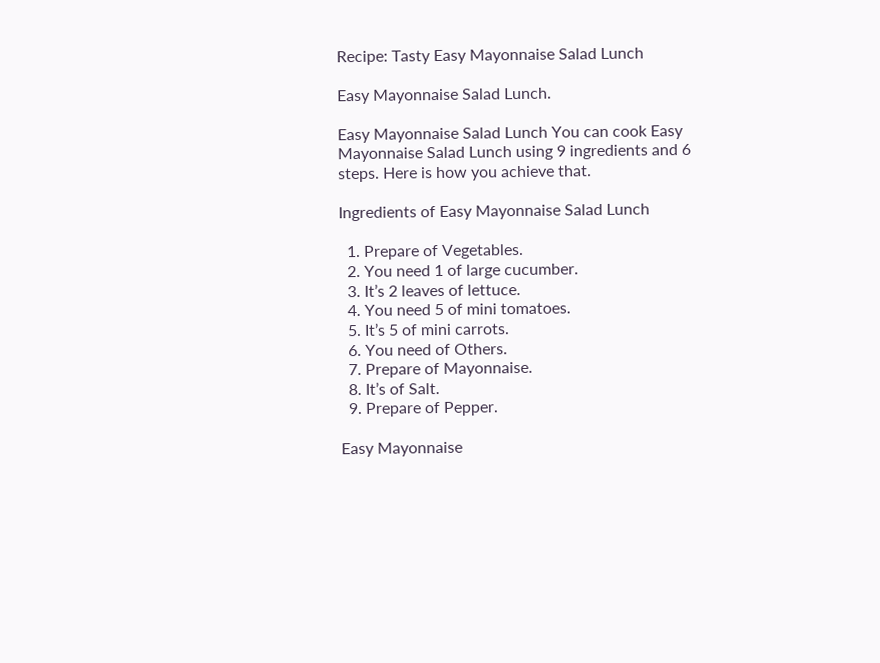Recipe: Tasty Easy Mayonnaise Salad Lunch

Easy Mayonnaise Salad Lunch.

Easy Mayonnaise Salad Lunch You can cook Easy Mayonnaise Salad Lunch using 9 ingredients and 6 steps. Here is how you achieve that.

Ingredients of Easy Mayonnaise Salad Lunch

  1. Prepare of Vegetables.
  2. You need 1 of large cucumber.
  3. It’s 2 leaves of lettuce.
  4. You need 5 of mini tomatoes.
  5. It’s 5 of mini carrots.
  6. You need of Others.
  7. Prepare of Mayonnaise.
  8. It’s of Salt.
  9. Prepare of Pepper.

Easy Mayonnaise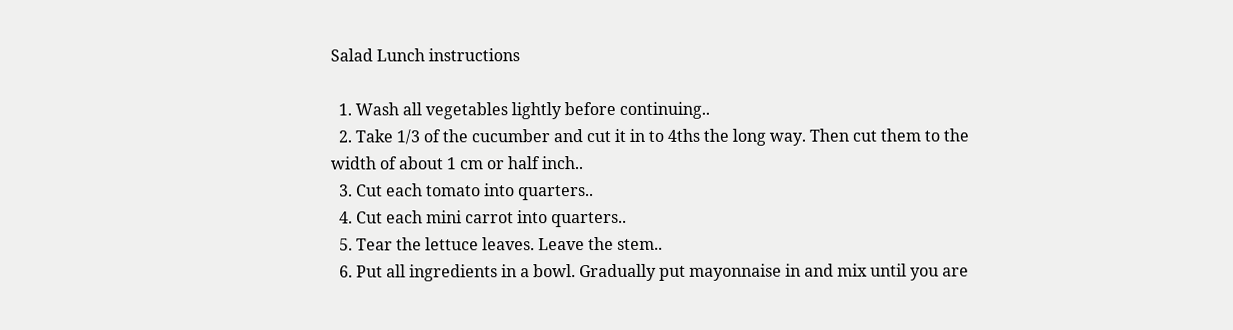Salad Lunch instructions

  1. Wash all vegetables lightly before continuing..
  2. Take 1/3 of the cucumber and cut it in to 4ths the long way. Then cut them to the width of about 1 cm or half inch..
  3. Cut each tomato into quarters..
  4. Cut each mini carrot into quarters..
  5. Tear the lettuce leaves. Leave the stem..
  6. Put all ingredients in a bowl. Gradually put mayonnaise in and mix until you are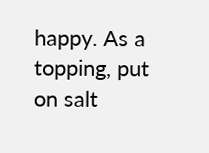happy. As a topping, put on salt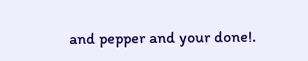and pepper and your done!.